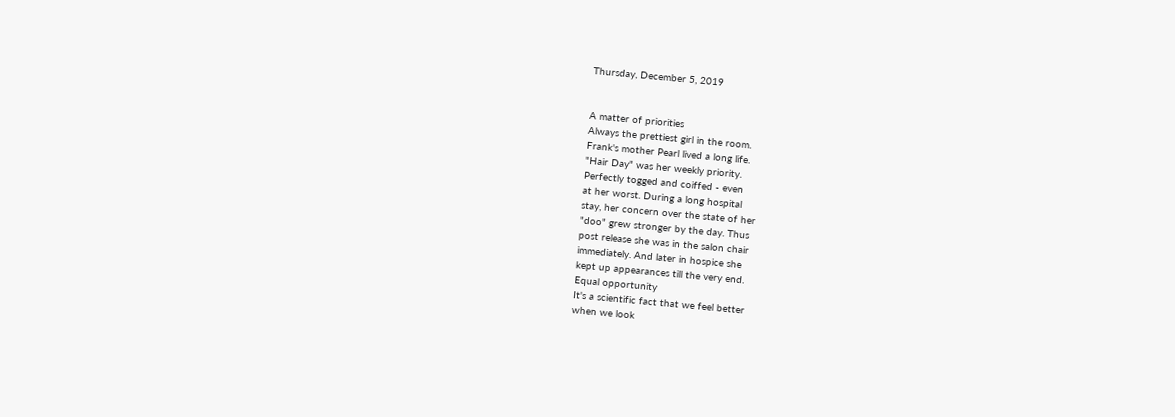Thursday, December 5, 2019


A matter of priorities
Always the prettiest girl in the room.
Frank's mother Pearl lived a long life.
"Hair Day" was her weekly priority.
Perfectly togged and coiffed - even
at her worst. During a long hospital
stay, her concern over the state of her
"doo" grew stronger by the day. Thus
post release she was in the salon chair
immediately. And later in hospice she
kept up appearances till the very end.
Equal opportunity
It's a scientific fact that we feel better
when we look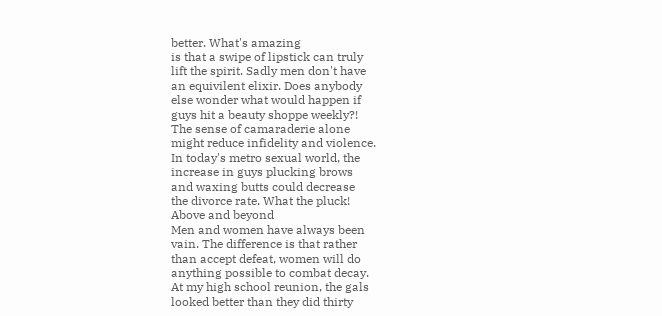better. What's amazing
is that a swipe of lipstick can truly
lift the spirit. Sadly men don't have
an equivilent elixir. Does anybody
else wonder what would happen if
guys hit a beauty shoppe weekly?!
The sense of camaraderie alone
might reduce infidelity and violence.
In today's metro sexual world, the
increase in guys plucking brows
and waxing butts could decrease
the divorce rate. What the pluck!
Above and beyond
Men and women have always been
vain. The difference is that rather
than accept defeat, women will do
anything possible to combat decay.
At my high school reunion, the gals
looked better than they did thirty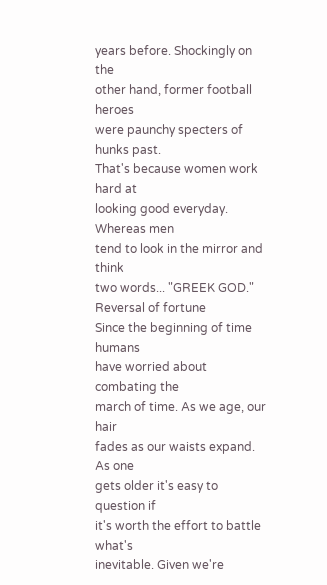years before. Shockingly on the
other hand, former football heroes
were paunchy specters of hunks past.
That's because women work hard at
looking good everyday. Whereas men
tend to look in the mirror and think
two words... "GREEK GOD."
Reversal of fortune
Since the beginning of time humans
have worried about combating the
march of time. As we age, our hair
fades as our waists expand. As one
gets older it's easy to question if
it's worth the effort to battle what's
inevitable. Given we're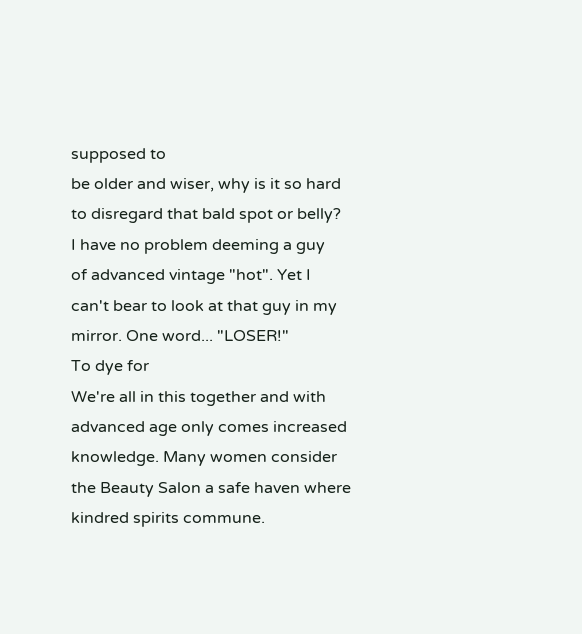supposed to
be older and wiser, why is it so hard
to disregard that bald spot or belly?
I have no problem deeming a guy
of advanced vintage "hot". Yet I
can't bear to look at that guy in my
mirror. One word... "LOSER!"
To dye for
We're all in this together and with
advanced age only comes increased
knowledge. Many women consider
the Beauty Salon a safe haven where
kindred spirits commune.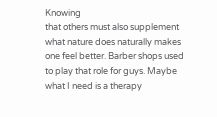Knowing
that others must also supplement
what nature does naturally makes
one feel better. Barber shops used
to play that role for guys. Maybe
what I need is a therapy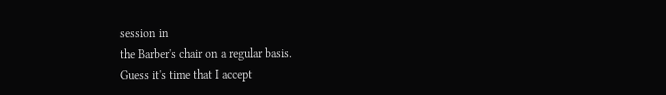session in
the Barber's chair on a regular basis.
Guess it's time that I accept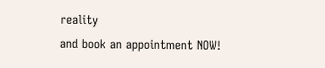reality
and book an appointment NOW!